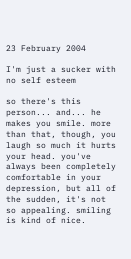23 February 2004

I'm just a sucker with no self esteem

so there's this person... and... he makes you smile. more than that, though, you laugh so much it hurts your head. you've always been completely comfortable in your depression, but all of the sudden, it's not so appealing. smiling is kind of nice.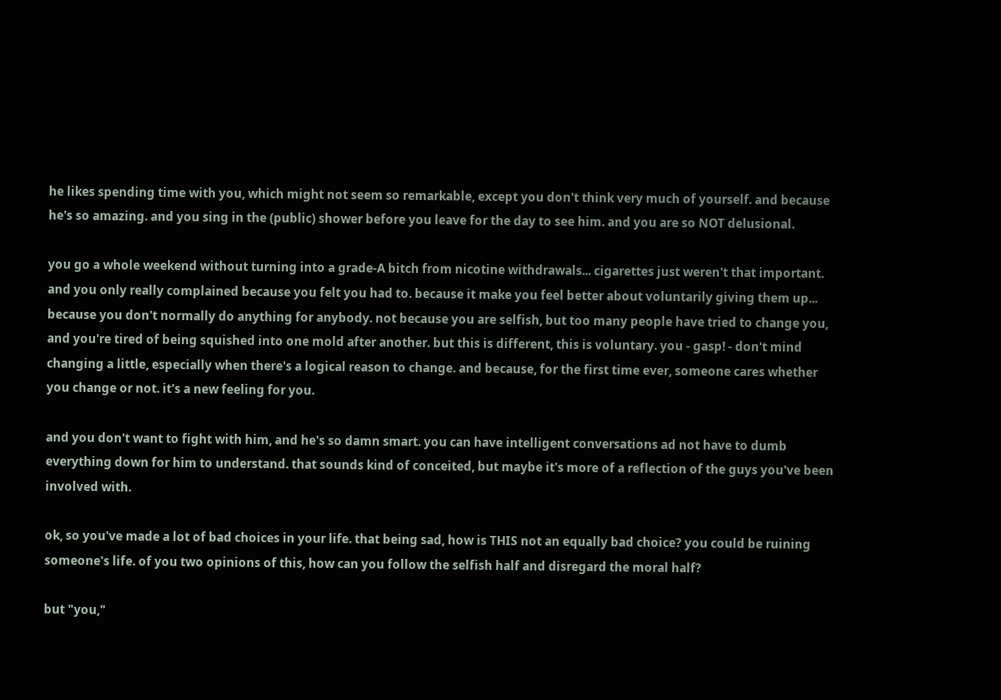he likes spending time with you, which might not seem so remarkable, except you don't think very much of yourself. and because he's so amazing. and you sing in the (public) shower before you leave for the day to see him. and you are so NOT delusional.

you go a whole weekend without turning into a grade-A bitch from nicotine withdrawals... cigarettes just weren't that important. and you only really complained because you felt you had to. because it make you feel better about voluntarily giving them up... because you don't normally do anything for anybody. not because you are selfish, but too many people have tried to change you, and you're tired of being squished into one mold after another. but this is different, this is voluntary. you - gasp! - don't mind changing a little, especially when there's a logical reason to change. and because, for the first time ever, someone cares whether you change or not. it's a new feeling for you.

and you don't want to fight with him, and he's so damn smart. you can have intelligent conversations ad not have to dumb everything down for him to understand. that sounds kind of conceited, but maybe it's more of a reflection of the guys you've been involved with.

ok, so you've made a lot of bad choices in your life. that being sad, how is THIS not an equally bad choice? you could be ruining someone's life. of you two opinions of this, how can you follow the selfish half and disregard the moral half?

but "you,"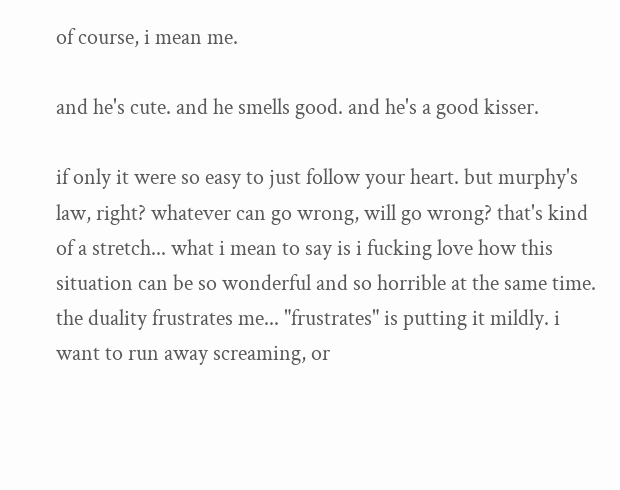of course, i mean me.

and he's cute. and he smells good. and he's a good kisser.

if only it were so easy to just follow your heart. but murphy's law, right? whatever can go wrong, will go wrong? that's kind of a stretch... what i mean to say is i fucking love how this situation can be so wonderful and so horrible at the same time. the duality frustrates me... "frustrates" is putting it mildly. i want to run away screaming, or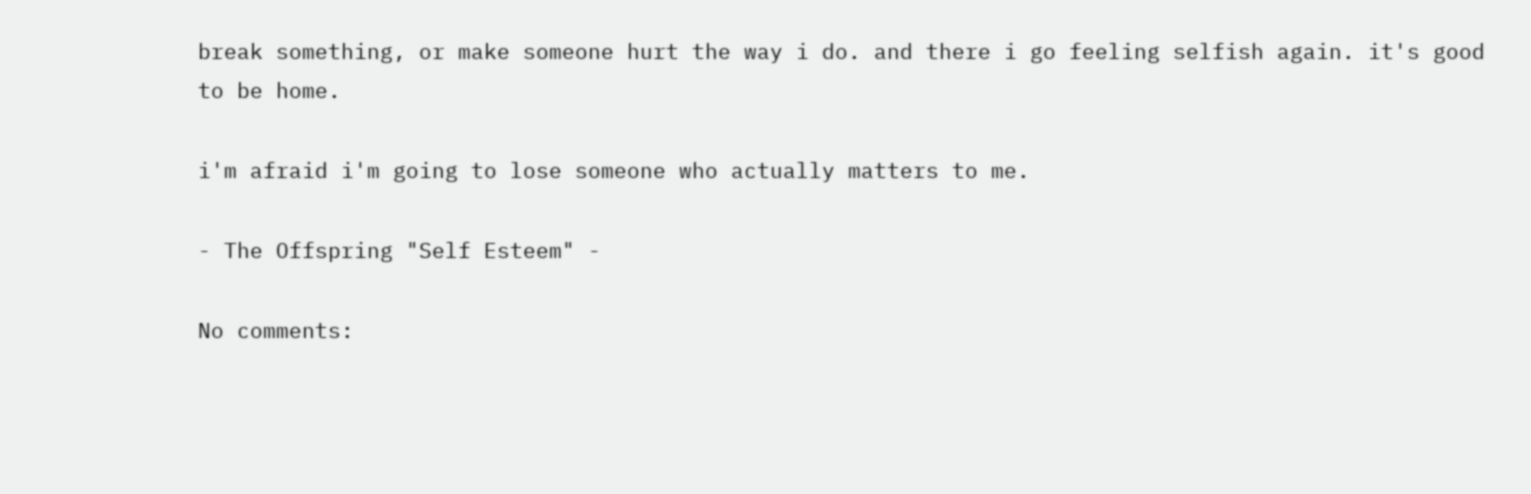break something, or make someone hurt the way i do. and there i go feeling selfish again. it's good to be home.

i'm afraid i'm going to lose someone who actually matters to me.

- The Offspring "Self Esteem" -

No comments: